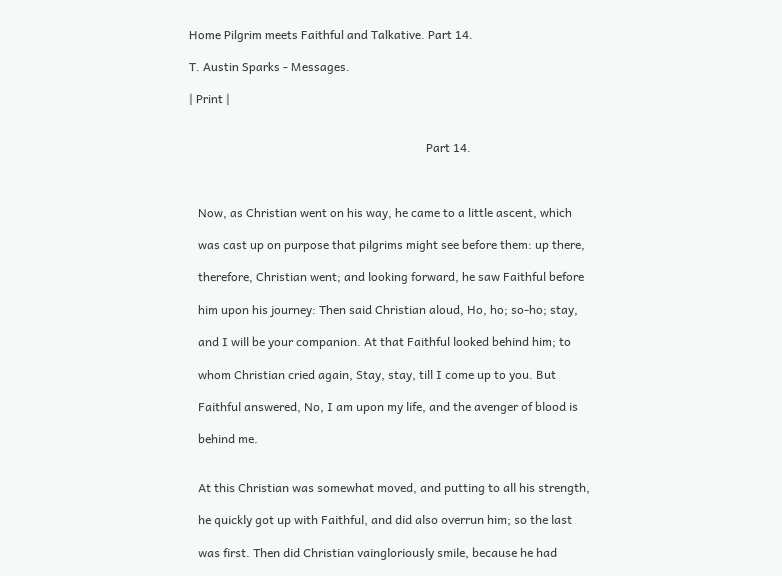Home Pilgrim meets Faithful and Talkative. Part 14.

T. Austin Sparks - Messages.

| Print |


                                                                               Part 14.



   Now, as Christian went on his way, he came to a little ascent, which

   was cast up on purpose that pilgrims might see before them: up there,

   therefore, Christian went; and looking forward, he saw Faithful before

   him upon his journey: Then said Christian aloud, Ho, ho; so-ho; stay,

   and I will be your companion. At that Faithful looked behind him; to

   whom Christian cried again, Stay, stay, till I come up to you. But

   Faithful answered, No, I am upon my life, and the avenger of blood is

   behind me.


   At this Christian was somewhat moved, and putting to all his strength,

   he quickly got up with Faithful, and did also overrun him; so the last

   was first. Then did Christian vaingloriously smile, because he had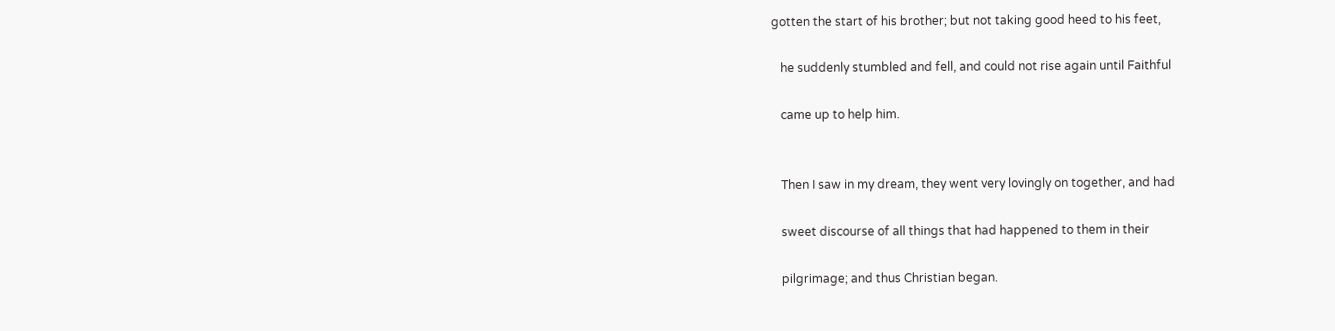gotten the start of his brother; but not taking good heed to his feet,

   he suddenly stumbled and fell, and could not rise again until Faithful

   came up to help him.


   Then I saw in my dream, they went very lovingly on together, and had

   sweet discourse of all things that had happened to them in their

   pilgrimage; and thus Christian began.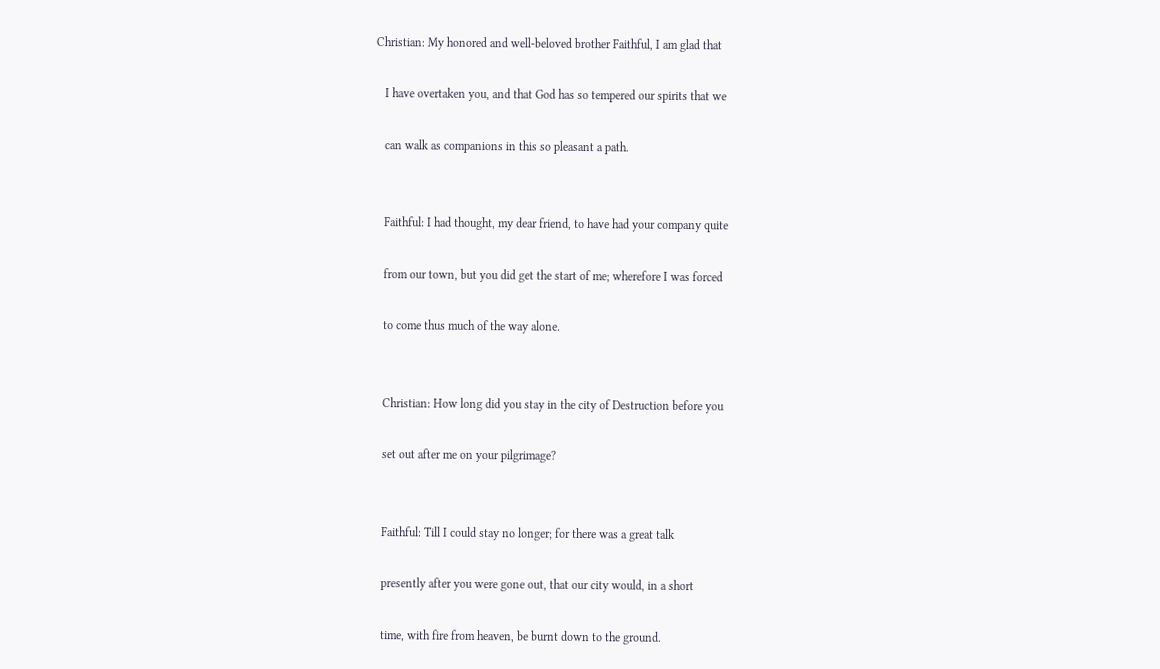Christian: My honored and well-beloved brother Faithful, I am glad that

   I have overtaken you, and that God has so tempered our spirits that we

   can walk as companions in this so pleasant a path.


   Faithful: I had thought, my dear friend, to have had your company quite

   from our town, but you did get the start of me; wherefore I was forced

   to come thus much of the way alone.


   Christian: How long did you stay in the city of Destruction before you

   set out after me on your pilgrimage?


   Faithful: Till I could stay no longer; for there was a great talk

   presently after you were gone out, that our city would, in a short

   time, with fire from heaven, be burnt down to the ground.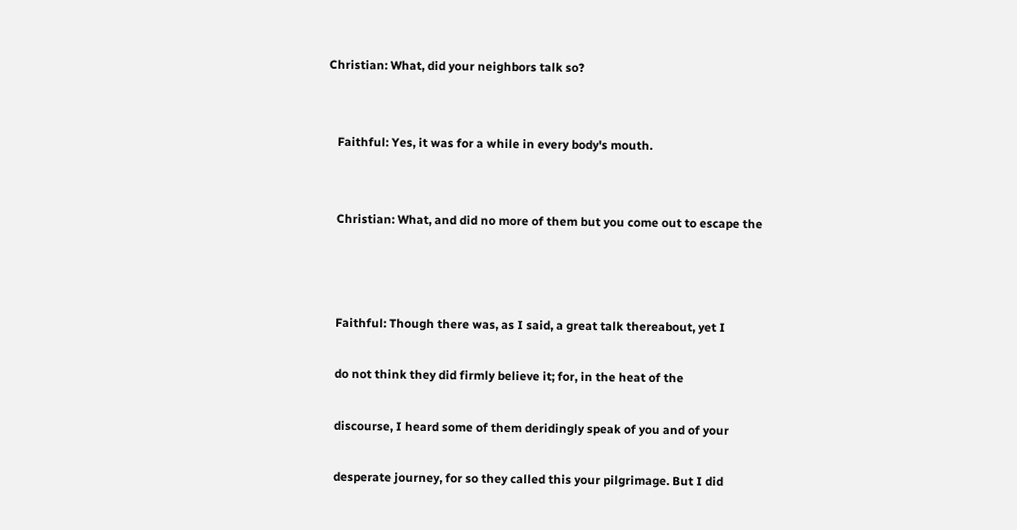Christian: What, did your neighbors talk so?


   Faithful: Yes, it was for a while in every body's mouth.


   Christian: What, and did no more of them but you come out to escape the



   Faithful: Though there was, as I said, a great talk thereabout, yet I

   do not think they did firmly believe it; for, in the heat of the

   discourse, I heard some of them deridingly speak of you and of your

   desperate journey, for so they called this your pilgrimage. But I did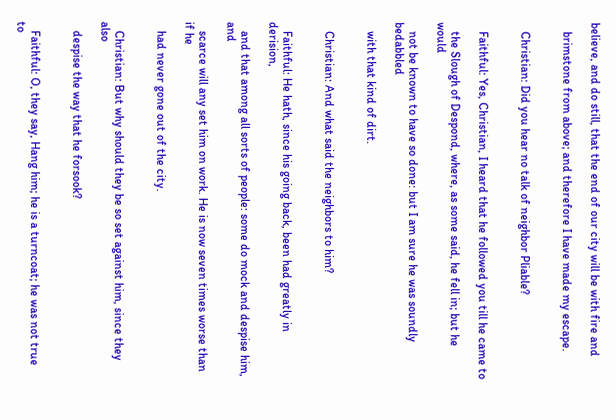believe, and do still, that the end of our city will be with fire and

   brimstone from above; and therefore I have made my escape.


   Christian: Did you hear no talk of neighbor Pliable?


   Faithful: Yes, Christian, I heard that he followed you till he came to

   the Slough of Despond, where, as some said, he fell in; but he would

   not be known to have so done: but I am sure he was soundly bedabbled

   with that kind of dirt.


   Christian: And what said the neighbors to him?


   Faithful: He hath, since his going back, been had greatly in derision,

   and that among all sorts of people: some do mock and despise him, and

   scarce will any set him on work. He is now seven times worse than if he

   had never gone out of the city.


   Christian: But why should they be so set against him, since they also

   despise the way that he forsook?


   Faithful: O, they say, Hang him; he is a turncoat; he was not true to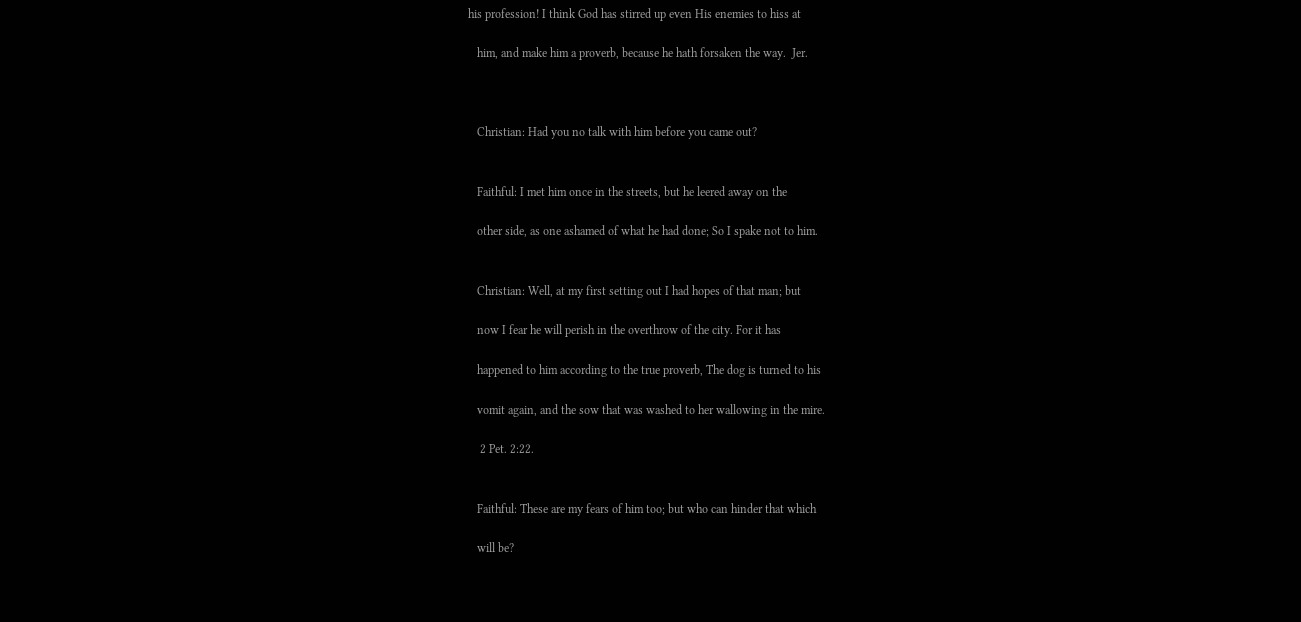his profession! I think God has stirred up even His enemies to hiss at

   him, and make him a proverb, because he hath forsaken the way.  Jer.



   Christian: Had you no talk with him before you came out?


   Faithful: I met him once in the streets, but he leered away on the

   other side, as one ashamed of what he had done; So I spake not to him.


   Christian: Well, at my first setting out I had hopes of that man; but

   now I fear he will perish in the overthrow of the city. For it has

   happened to him according to the true proverb, The dog is turned to his

   vomit again, and the sow that was washed to her wallowing in the mire.

    2 Pet. 2:22.


   Faithful: These are my fears of him too; but who can hinder that which

   will be?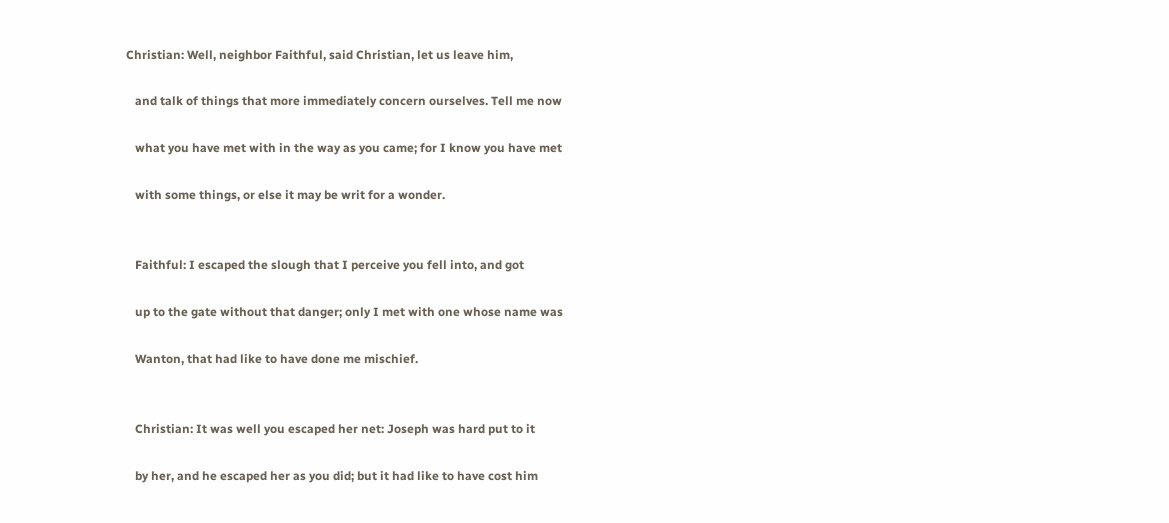Christian: Well, neighbor Faithful, said Christian, let us leave him,

   and talk of things that more immediately concern ourselves. Tell me now

   what you have met with in the way as you came; for I know you have met

   with some things, or else it may be writ for a wonder.


   Faithful: I escaped the slough that I perceive you fell into, and got

   up to the gate without that danger; only I met with one whose name was

   Wanton, that had like to have done me mischief.


   Christian: It was well you escaped her net: Joseph was hard put to it

   by her, and he escaped her as you did; but it had like to have cost him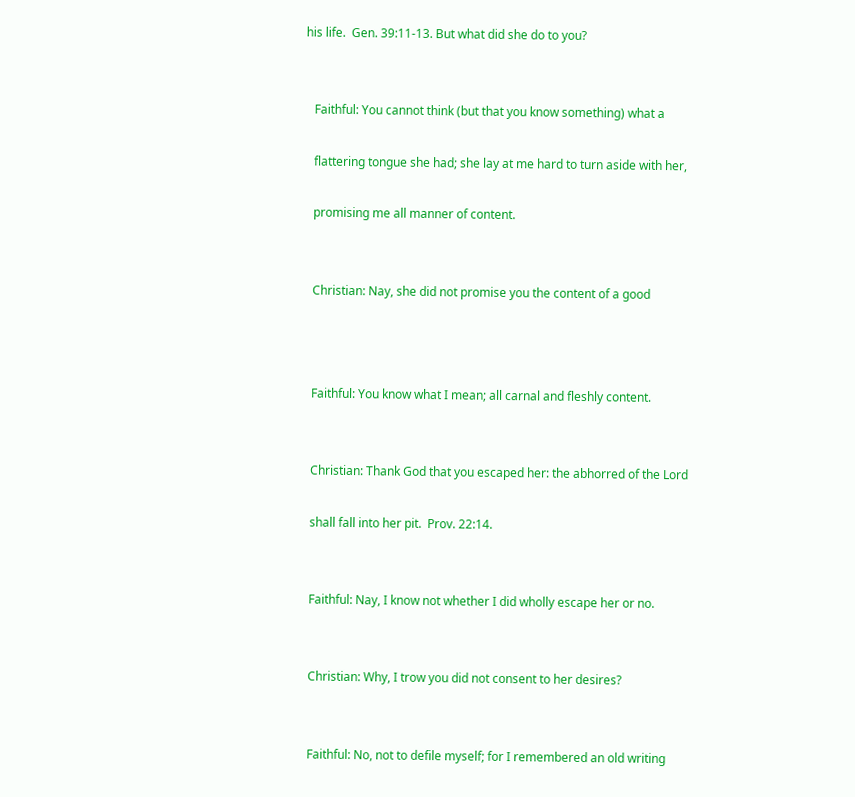his life.  Gen. 39:11-13. But what did she do to you?


   Faithful: You cannot think (but that you know something) what a

   flattering tongue she had; she lay at me hard to turn aside with her,

   promising me all manner of content.


   Christian: Nay, she did not promise you the content of a good



   Faithful: You know what I mean; all carnal and fleshly content.


   Christian: Thank God that you escaped her: the abhorred of the Lord

   shall fall into her pit.  Prov. 22:14.


   Faithful: Nay, I know not whether I did wholly escape her or no.


   Christian: Why, I trow you did not consent to her desires?


   Faithful: No, not to defile myself; for I remembered an old writing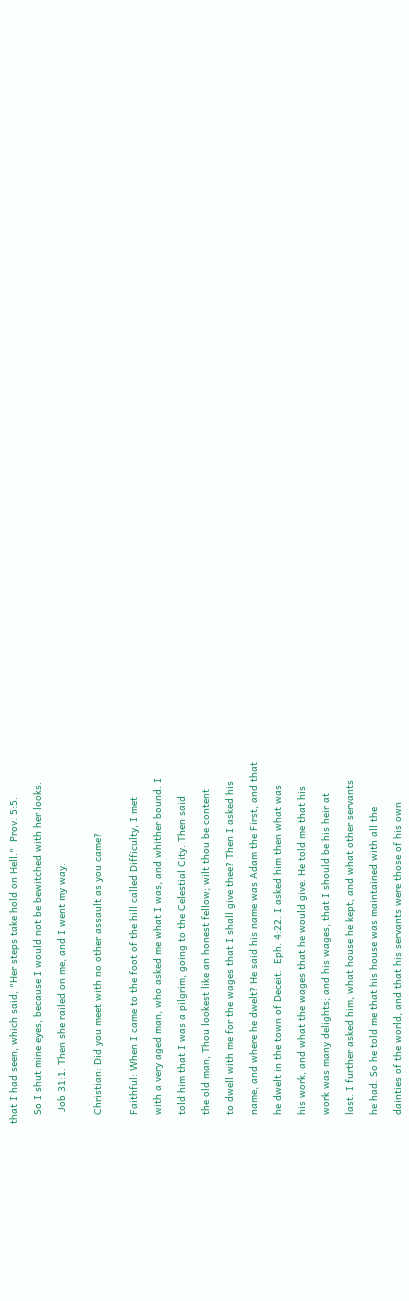that I had seen, which said, "Her steps take hold on Hell."  Prov. 5:5.

   So I shut mine eyes, because I would not be bewitched with her looks.

    Job 31:1. Then she railed on me, and I went my way.


   Christian: Did you meet with no other assault as you came?


   Faithful: When I came to the foot of the hill called Difficulty, I met

   with a very aged man, who asked me what I was, and whither bound. I

   told him that I was a pilgrim, going to the Celestial City. Then said

   the old man, Thou lookest like an honest fellow; wilt thou be content

   to dwell with me for the wages that I shall give thee? Then I asked his

   name, and where he dwelt? He said his name was Adam the First, and that

   he dwelt in the town of Deceit.  Eph. 4:22. I asked him then what was

   his work, and what the wages that he would give. He told me that his

   work was many delights; and his wages, that I should be his heir at

   last. I further asked him, what house he kept, and what other servants

   he had. So he told me that his house was maintained with all the

   dainties of the world, and that his servants were those of his own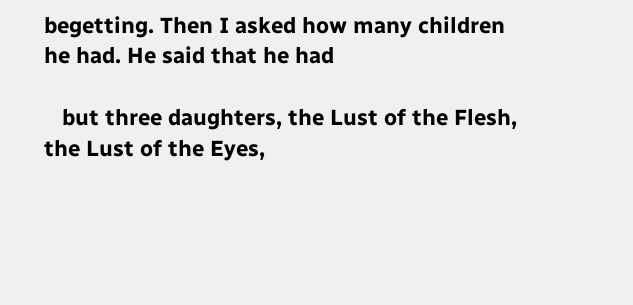begetting. Then I asked how many children he had. He said that he had

   but three daughters, the Lust of the Flesh, the Lust of the Eyes,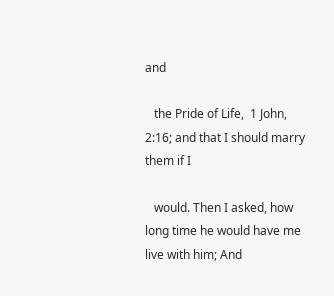and

   the Pride of Life,  1 John, 2:16; and that I should marry them if I

   would. Then I asked, how long time he would have me live with him; And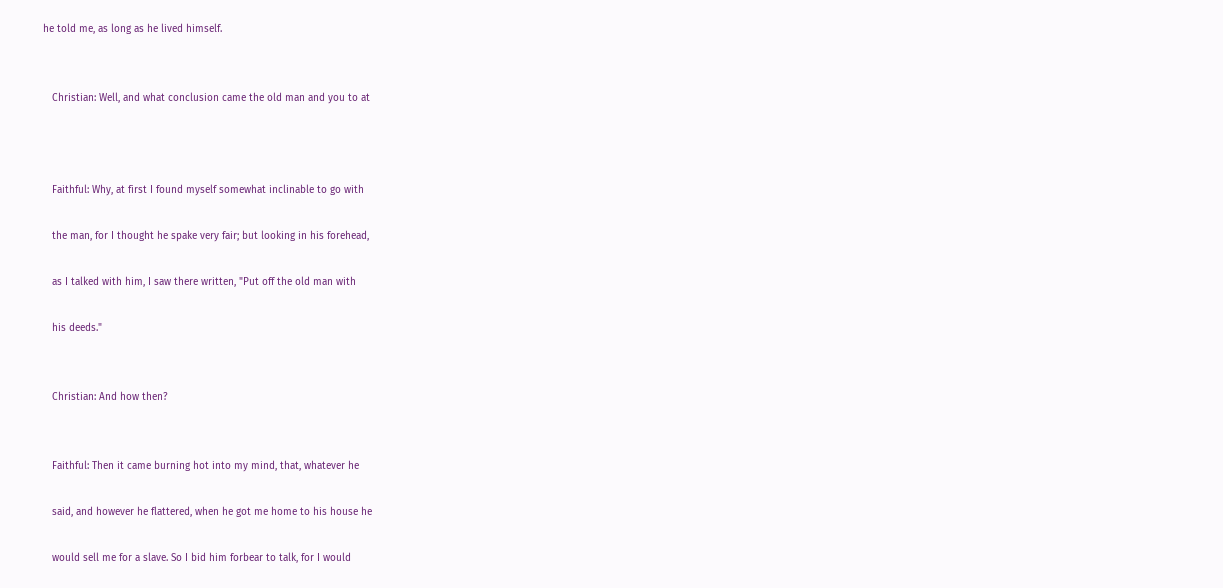he told me, as long as he lived himself.


   Christian: Well, and what conclusion came the old man and you to at



   Faithful: Why, at first I found myself somewhat inclinable to go with

   the man, for I thought he spake very fair; but looking in his forehead,

   as I talked with him, I saw there written, "Put off the old man with

   his deeds."


   Christian: And how then?


   Faithful: Then it came burning hot into my mind, that, whatever he

   said, and however he flattered, when he got me home to his house he

   would sell me for a slave. So I bid him forbear to talk, for I would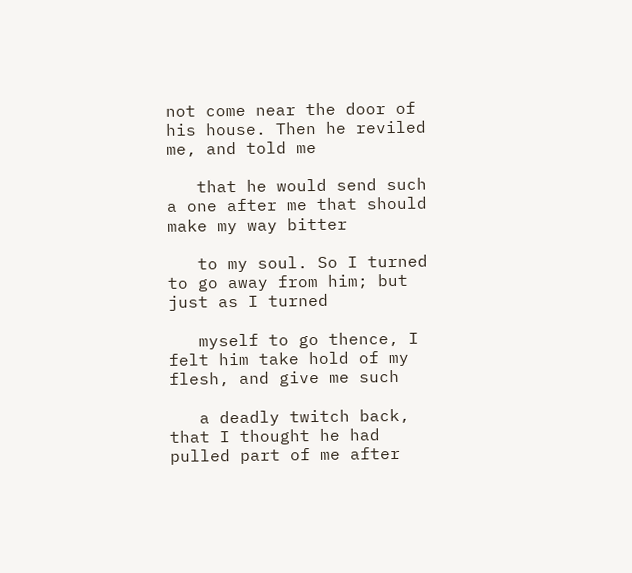not come near the door of his house. Then he reviled me, and told me

   that he would send such a one after me that should make my way bitter

   to my soul. So I turned to go away from him; but just as I turned

   myself to go thence, I felt him take hold of my flesh, and give me such

   a deadly twitch back, that I thought he had pulled part of me after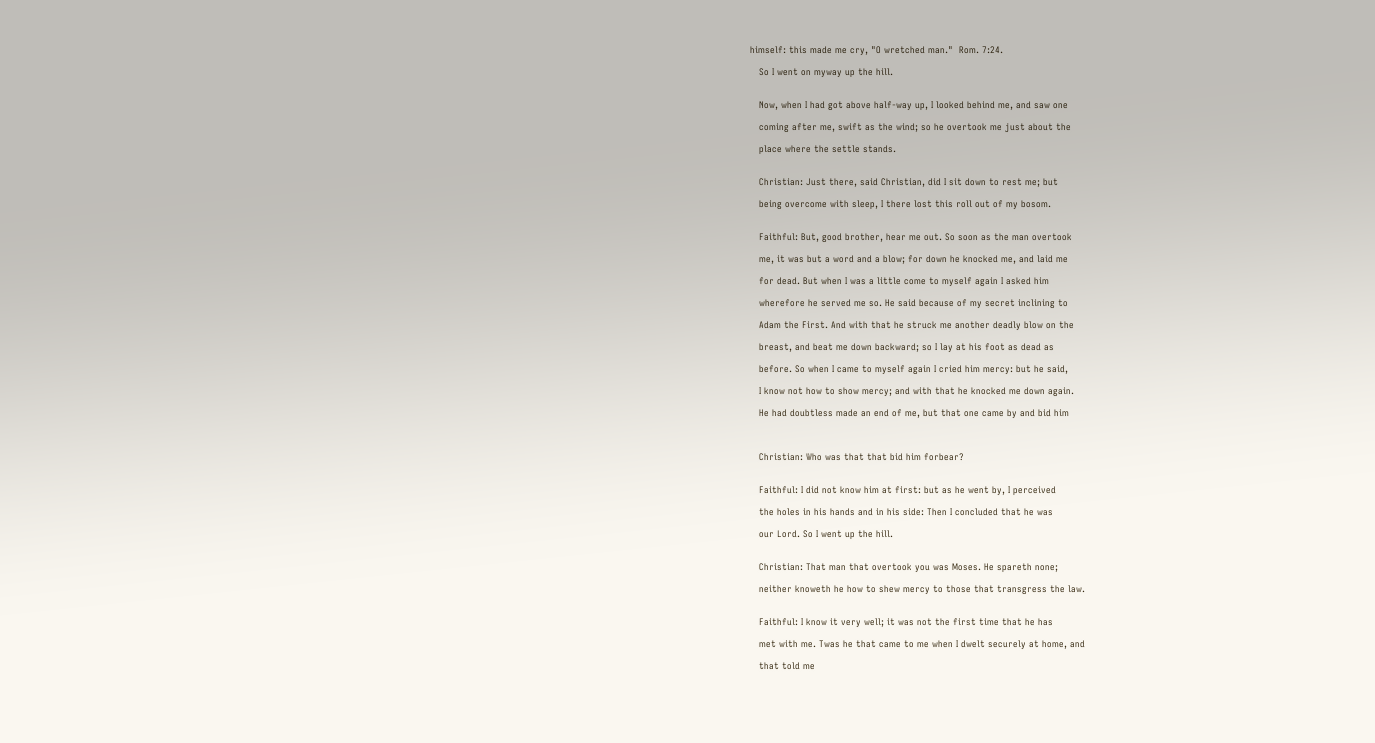himself: this made me cry, "O wretched man."  Rom. 7:24.

   So I went on myway up the hill.


   Now, when I had got above half-way up, I looked behind me, and saw one

   coming after me, swift as the wind; so he overtook me just about the

   place where the settle stands.


   Christian: Just there, said Christian, did I sit down to rest me; but

   being overcome with sleep, I there lost this roll out of my bosom.


   Faithful: But, good brother, hear me out. So soon as the man overtook

   me, it was but a word and a blow; for down he knocked me, and laid me

   for dead. But when I was a little come to myself again I asked him

   wherefore he served me so. He said because of my secret inclining to

   Adam the First. And with that he struck me another deadly blow on the

   breast, and beat me down backward; so I lay at his foot as dead as

   before. So when I came to myself again I cried him mercy: but he said,

   I know not how to show mercy; and with that he knocked me down again.

   He had doubtless made an end of me, but that one came by and bid him



   Christian: Who was that that bid him forbear?


   Faithful: I did not know him at first: but as he went by, I perceived

   the holes in his hands and in his side: Then I concluded that he was

   our Lord. So I went up the hill.


   Christian: That man that overtook you was Moses. He spareth none;

   neither knoweth he how to shew mercy to those that transgress the law.


   Faithful: I know it very well; it was not the first time that he has

   met with me. Twas he that came to me when I dwelt securely at home, and

   that told me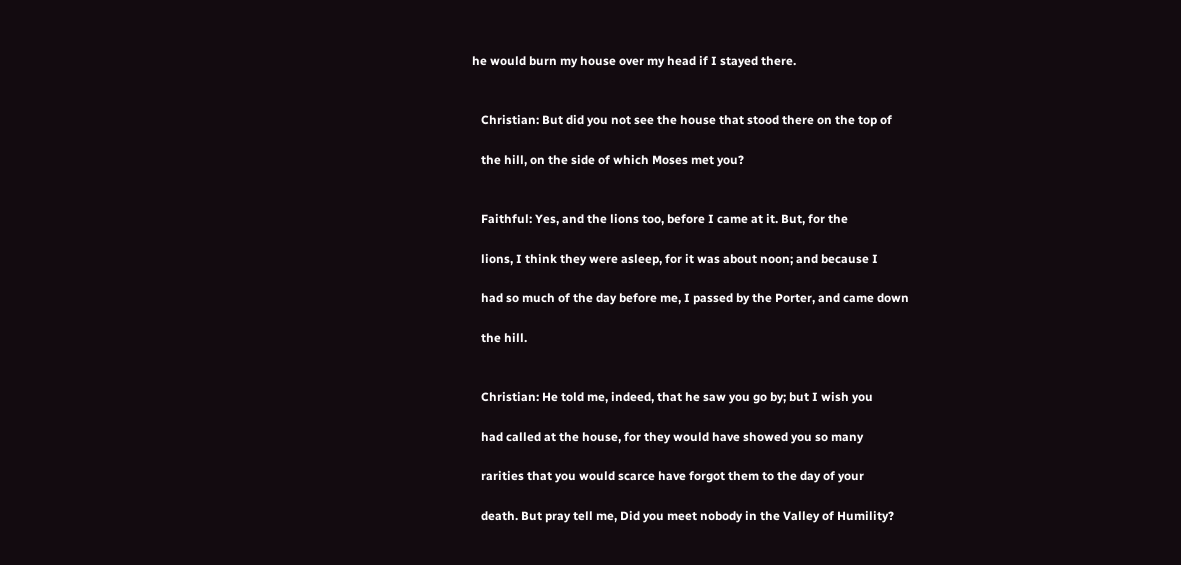he would burn my house over my head if I stayed there.


   Christian: But did you not see the house that stood there on the top of

   the hill, on the side of which Moses met you?


   Faithful: Yes, and the lions too, before I came at it. But, for the

   lions, I think they were asleep, for it was about noon; and because I

   had so much of the day before me, I passed by the Porter, and came down

   the hill.


   Christian: He told me, indeed, that he saw you go by; but I wish you

   had called at the house, for they would have showed you so many

   rarities that you would scarce have forgot them to the day of your

   death. But pray tell me, Did you meet nobody in the Valley of Humility?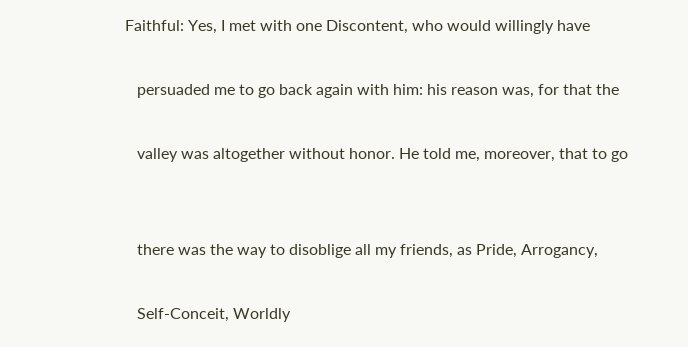Faithful: Yes, I met with one Discontent, who would willingly have

   persuaded me to go back again with him: his reason was, for that the

   valley was altogether without honor. He told me, moreover, that to go


   there was the way to disoblige all my friends, as Pride, Arrogancy,

   Self-Conceit, Worldly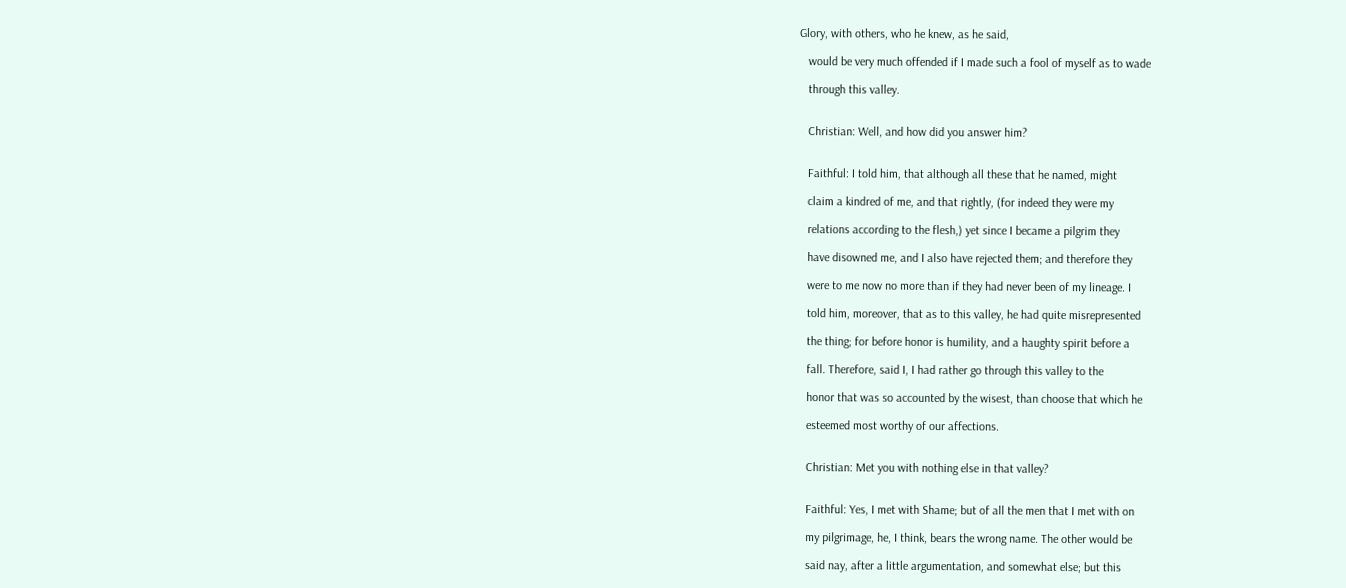Glory, with others, who he knew, as he said,

   would be very much offended if I made such a fool of myself as to wade

   through this valley.


   Christian: Well, and how did you answer him?


   Faithful: I told him, that although all these that he named, might

   claim a kindred of me, and that rightly, (for indeed they were my

   relations according to the flesh,) yet since I became a pilgrim they

   have disowned me, and I also have rejected them; and therefore they

   were to me now no more than if they had never been of my lineage. I

   told him, moreover, that as to this valley, he had quite misrepresented

   the thing; for before honor is humility, and a haughty spirit before a

   fall. Therefore, said I, I had rather go through this valley to the

   honor that was so accounted by the wisest, than choose that which he

   esteemed most worthy of our affections.


   Christian: Met you with nothing else in that valley?


   Faithful: Yes, I met with Shame; but of all the men that I met with on

   my pilgrimage, he, I think, bears the wrong name. The other would be

   said nay, after a little argumentation, and somewhat else; but this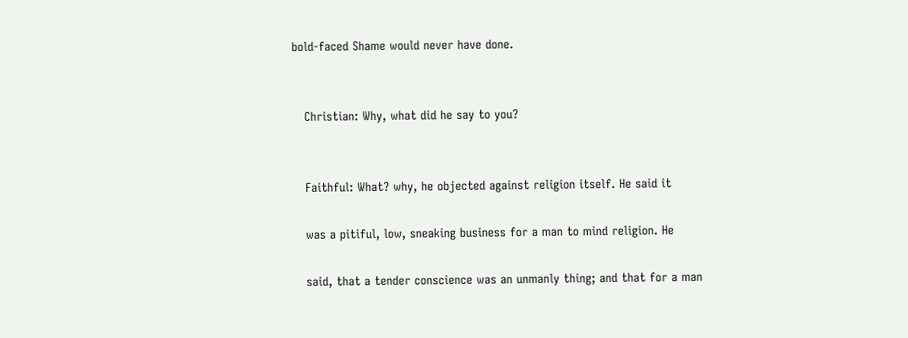bold-faced Shame would never have done.


   Christian: Why, what did he say to you?


   Faithful: What? why, he objected against religion itself. He said it

   was a pitiful, low, sneaking business for a man to mind religion. He

   said, that a tender conscience was an unmanly thing; and that for a man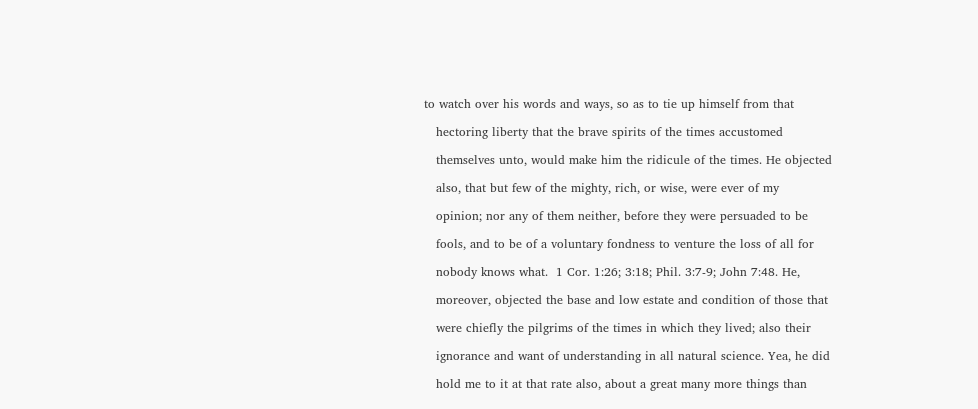to watch over his words and ways, so as to tie up himself from that

   hectoring liberty that the brave spirits of the times accustomed

   themselves unto, would make him the ridicule of the times. He objected

   also, that but few of the mighty, rich, or wise, were ever of my

   opinion; nor any of them neither, before they were persuaded to be

   fools, and to be of a voluntary fondness to venture the loss of all for

   nobody knows what.  1 Cor. 1:26; 3:18; Phil. 3:7-9; John 7:48. He,

   moreover, objected the base and low estate and condition of those that

   were chiefly the pilgrims of the times in which they lived; also their

   ignorance and want of understanding in all natural science. Yea, he did

   hold me to it at that rate also, about a great many more things than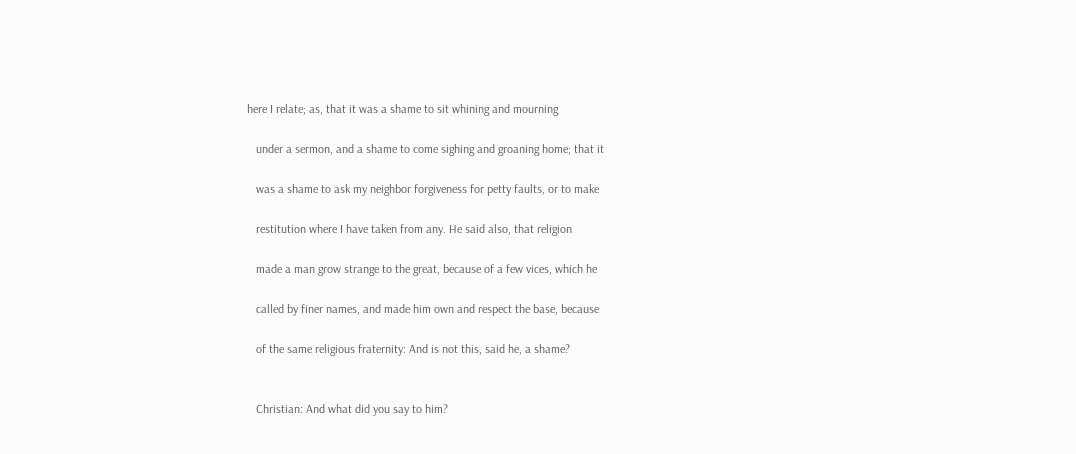here I relate; as, that it was a shame to sit whining and mourning

   under a sermon, and a shame to come sighing and groaning home; that it

   was a shame to ask my neighbor forgiveness for petty faults, or to make

   restitution where I have taken from any. He said also, that religion

   made a man grow strange to the great, because of a few vices, which he

   called by finer names, and made him own and respect the base, because

   of the same religious fraternity: And is not this, said he, a shame?


   Christian: And what did you say to him?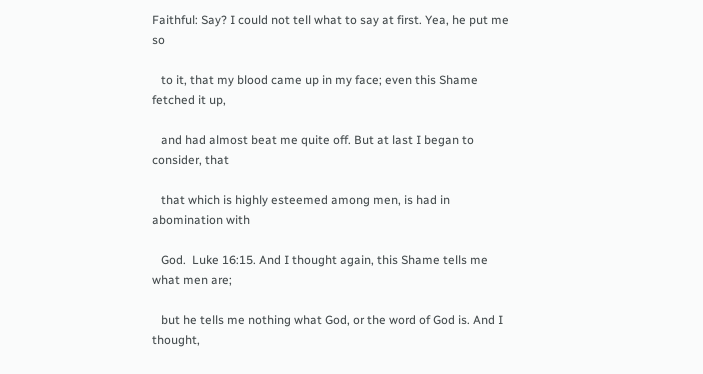Faithful: Say? I could not tell what to say at first. Yea, he put me so

   to it, that my blood came up in my face; even this Shame fetched it up,

   and had almost beat me quite off. But at last I began to consider, that

   that which is highly esteemed among men, is had in abomination with

   God.  Luke 16:15. And I thought again, this Shame tells me what men are;

   but he tells me nothing what God, or the word of God is. And I thought,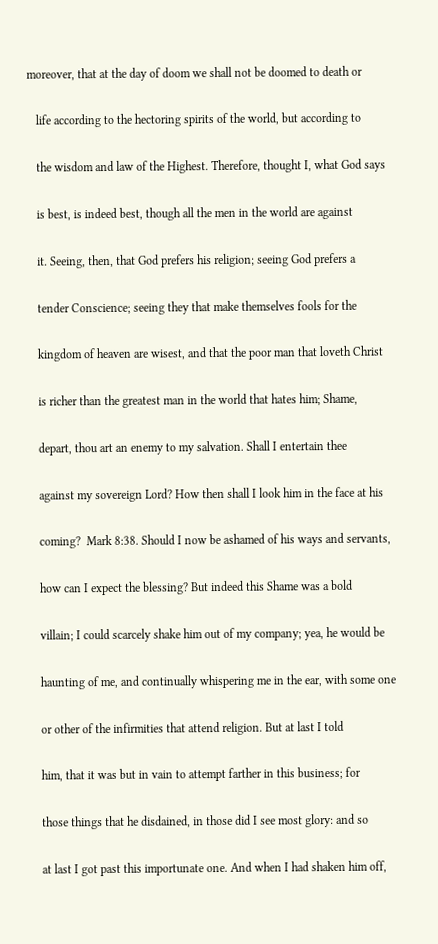moreover, that at the day of doom we shall not be doomed to death or

   life according to the hectoring spirits of the world, but according to

   the wisdom and law of the Highest. Therefore, thought I, what God says

   is best, is indeed best, though all the men in the world are against

   it. Seeing, then, that God prefers his religion; seeing God prefers a

   tender Conscience; seeing they that make themselves fools for the

   kingdom of heaven are wisest, and that the poor man that loveth Christ

   is richer than the greatest man in the world that hates him; Shame,

   depart, thou art an enemy to my salvation. Shall I entertain thee

   against my sovereign Lord? How then shall I look him in the face at his

   coming?  Mark 8:38. Should I now be ashamed of his ways and servants,

   how can I expect the blessing? But indeed this Shame was a bold

   villain; I could scarcely shake him out of my company; yea, he would be

   haunting of me, and continually whispering me in the ear, with some one

   or other of the infirmities that attend religion. But at last I told

   him, that it was but in vain to attempt farther in this business; for

   those things that he disdained, in those did I see most glory: and so

   at last I got past this importunate one. And when I had shaken him off,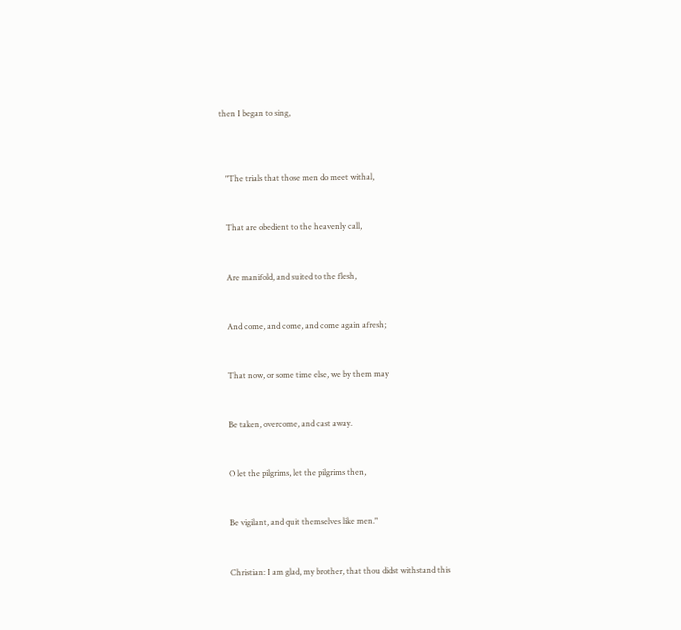then I began to sing,



   "The trials that those men do meet withal,


   That are obedient to the heavenly call,


   Are manifold, and suited to the flesh,


   And come, and come, and come again afresh;


   That now, or some time else, we by them may


   Be taken, overcome, and cast away.


   O let the pilgrims, let the pilgrims then,


   Be vigilant, and quit themselves like men."


   Christian: I am glad, my brother, that thou didst withstand this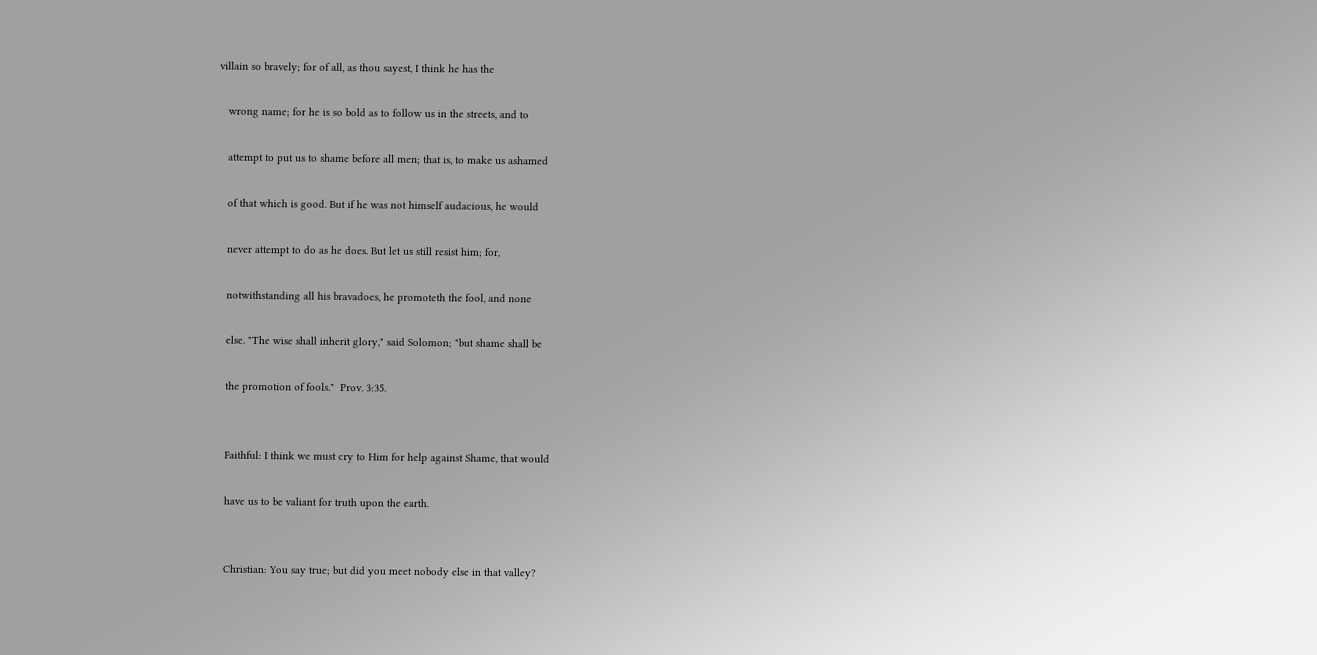villain so bravely; for of all, as thou sayest, I think he has the

   wrong name; for he is so bold as to follow us in the streets, and to

   attempt to put us to shame before all men; that is, to make us ashamed

   of that which is good. But if he was not himself audacious, he would

   never attempt to do as he does. But let us still resist him; for,

   notwithstanding all his bravadoes, he promoteth the fool, and none

   else. "The wise shall inherit glory," said Solomon; "but shame shall be

   the promotion of fools."  Prov. 3:35.


   Faithful: I think we must cry to Him for help against Shame, that would

   have us to be valiant for truth upon the earth.


   Christian: You say true; but did you meet nobody else in that valley?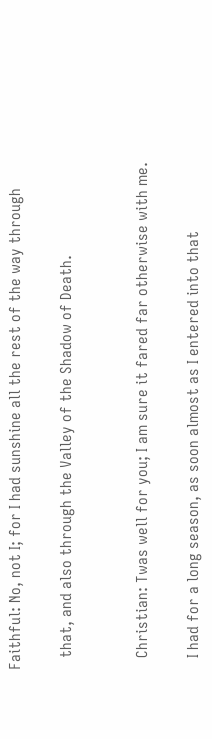Faithful: No, not I; for I had sunshine all the rest of the way through

   that, and also through the Valley of the Shadow of Death.


   Christian: Twas well for you; I am sure it fared far otherwise with me.

   I had for a long season, as soon almost as I entered into that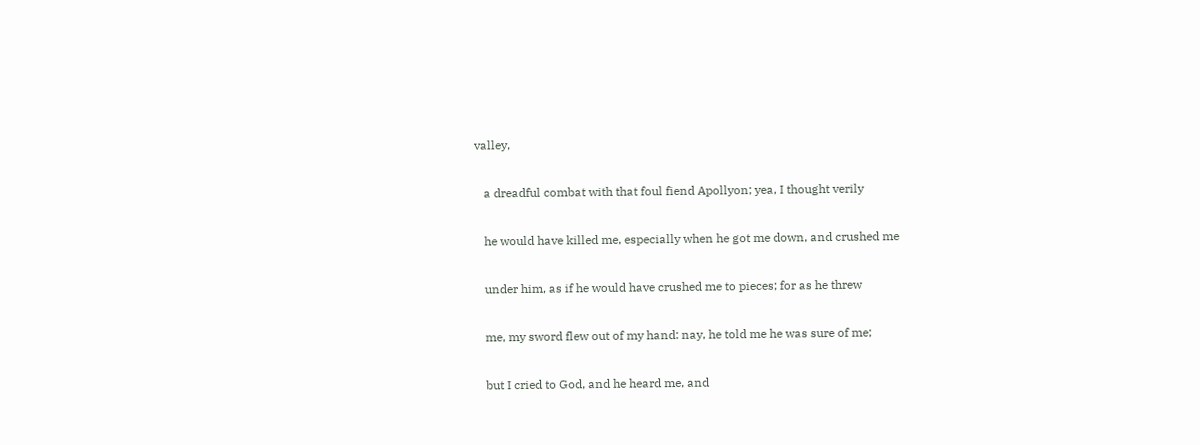valley,

   a dreadful combat with that foul fiend Apollyon; yea, I thought verily

   he would have killed me, especially when he got me down, and crushed me

   under him, as if he would have crushed me to pieces; for as he threw

   me, my sword flew out of my hand: nay, he told me he was sure of me;

   but I cried to God, and he heard me, and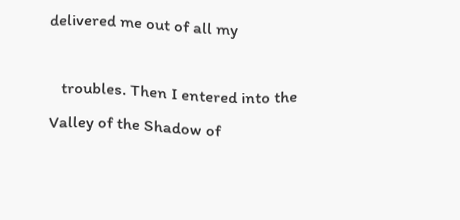delivered me out of all my

   troubles. Then I entered into the Valley of the Shadow of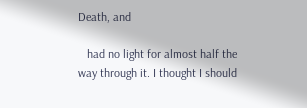Death, and

   had no light for almost half the way through it. I thought I should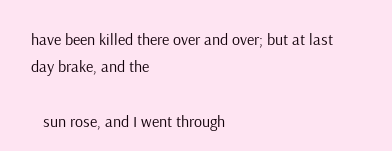have been killed there over and over; but at last day brake, and the

   sun rose, and I went through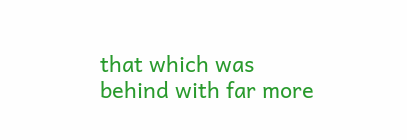that which was behind with far more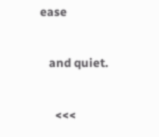ease

   and quiet.

     <<<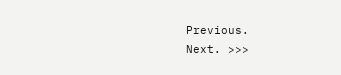Previous.                                  Next. >>>